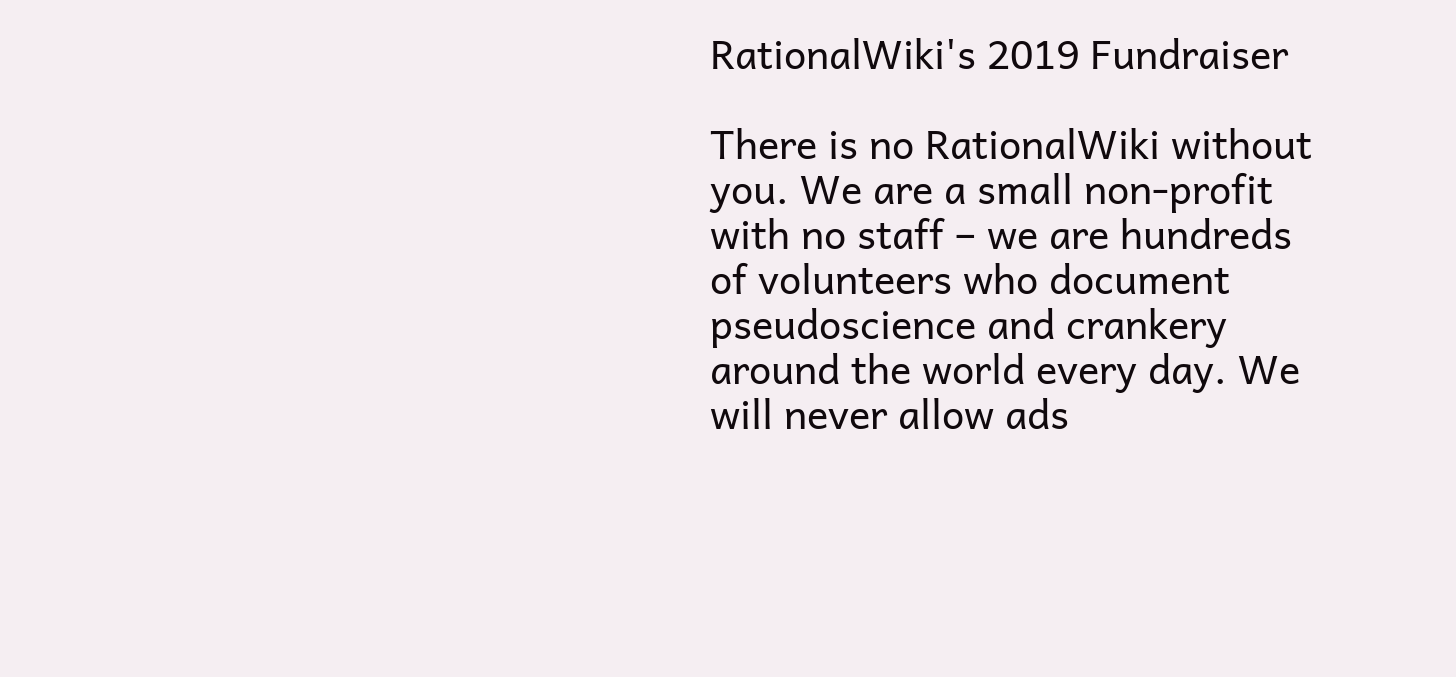RationalWiki's 2019 Fundraiser

There is no RationalWiki without you. We are a small non-profit with no staff – we are hundreds of volunteers who document pseudoscience and crankery around the world every day. We will never allow ads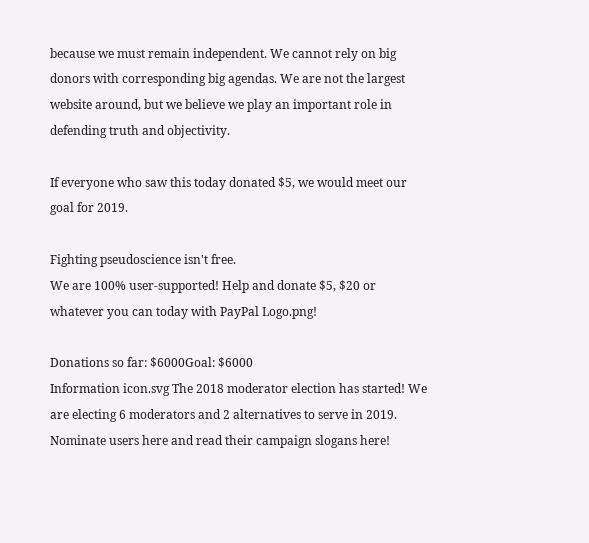because we must remain independent. We cannot rely on big donors with corresponding big agendas. We are not the largest website around, but we believe we play an important role in defending truth and objectivity.

If everyone who saw this today donated $5, we would meet our goal for 2019.

Fighting pseudoscience isn't free.
We are 100% user-supported! Help and donate $5, $20 or whatever you can today with PayPal Logo.png!

Donations so far: $6000Goal: $6000
Information icon.svg The 2018 moderator election has started! We are electing 6 moderators and 2 alternatives to serve in 2019. Nominate users here and read their campaign slogans here!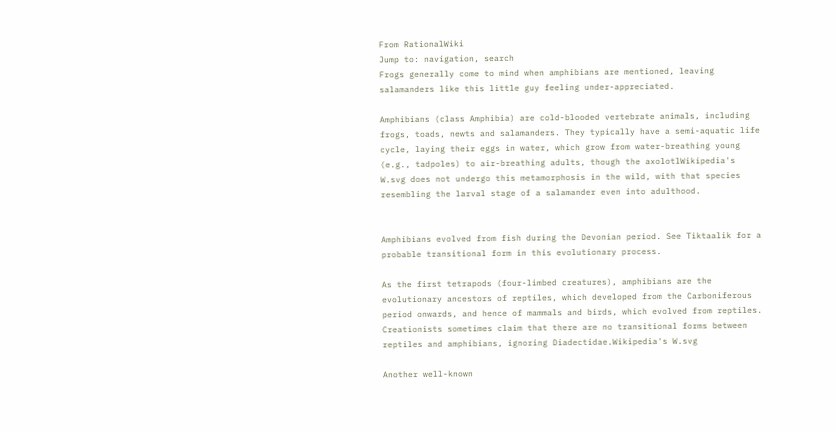From RationalWiki
Jump to: navigation, search
Frogs generally come to mind when amphibians are mentioned, leaving salamanders like this little guy feeling under-appreciated.

Amphibians (class Amphibia) are cold-blooded vertebrate animals, including frogs, toads, newts and salamanders. They typically have a semi-aquatic life cycle, laying their eggs in water, which grow from water-breathing young (e.g., tadpoles) to air-breathing adults, though the axolotlWikipedia's W.svg does not undergo this metamorphosis in the wild, with that species resembling the larval stage of a salamander even into adulthood.


Amphibians evolved from fish during the Devonian period. See Tiktaalik for a probable transitional form in this evolutionary process.

As the first tetrapods (four-limbed creatures), amphibians are the evolutionary ancestors of reptiles, which developed from the Carboniferous period onwards, and hence of mammals and birds, which evolved from reptiles. Creationists sometimes claim that there are no transitional forms between reptiles and amphibians, ignoring Diadectidae.Wikipedia's W.svg

Another well-known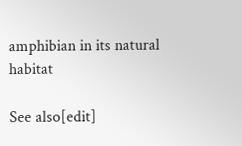amphibian in its natural habitat

See also[edit]